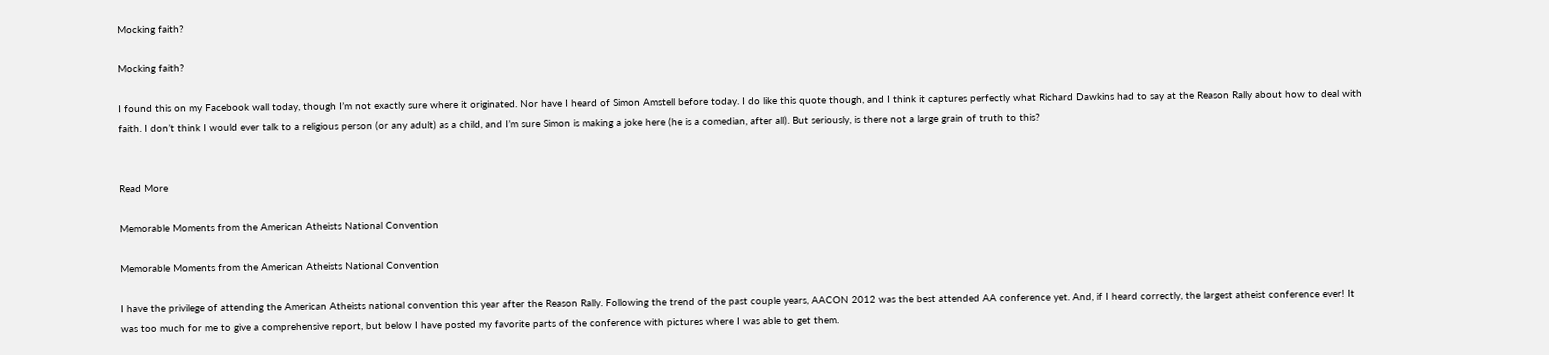Mocking faith?

Mocking faith?

I found this on my Facebook wall today, though I’m not exactly sure where it originated. Nor have I heard of Simon Amstell before today. I do like this quote though, and I think it captures perfectly what Richard Dawkins had to say at the Reason Rally about how to deal with faith. I don’t think I would ever talk to a religious person (or any adult) as a child, and I’m sure Simon is making a joke here (he is a comedian, after all). But seriously, is there not a large grain of truth to this?


Read More

Memorable Moments from the American Atheists National Convention

Memorable Moments from the American Atheists National Convention

I have the privilege of attending the American Atheists national convention this year after the Reason Rally. Following the trend of the past couple years, AACON 2012 was the best attended AA conference yet. And, if I heard correctly, the largest atheist conference ever! It was too much for me to give a comprehensive report, but below I have posted my favorite parts of the conference with pictures where I was able to get them.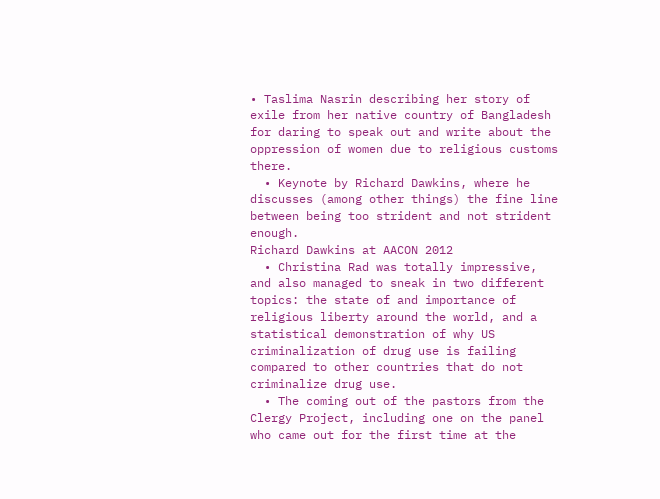• Taslima Nasrin describing her story of exile from her native country of Bangladesh for daring to speak out and write about the oppression of women due to religious customs there.
  • Keynote by Richard Dawkins, where he discusses (among other things) the fine line between being too strident and not strident enough.
Richard Dawkins at AACON 2012
  • Christina Rad was totally impressive, and also managed to sneak in two different topics: the state of and importance of religious liberty around the world, and a statistical demonstration of why US criminalization of drug use is failing compared to other countries that do not criminalize drug use.
  • The coming out of the pastors from the Clergy Project, including one on the panel who came out for the first time at the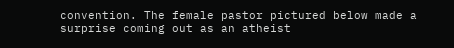convention. The female pastor pictured below made a surprise coming out as an atheist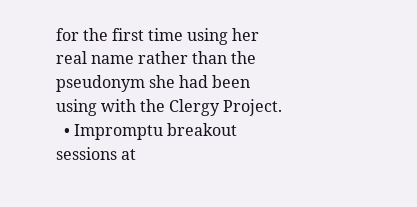for the first time using her real name rather than the pseudonym she had been using with the Clergy Project.
  • Impromptu breakout sessions at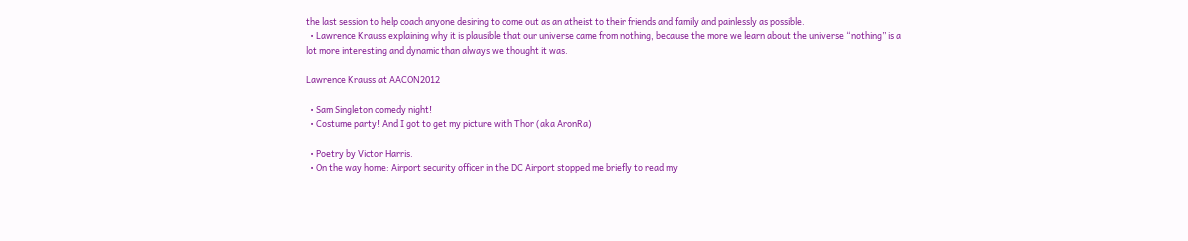the last session to help coach anyone desiring to come out as an atheist to their friends and family and painlessly as possible.
  • Lawrence Krauss explaining why it is plausible that our universe came from nothing, because the more we learn about the universe “nothing” is a lot more interesting and dynamic than always we thought it was.

Lawrence Krauss at AACON2012

  • Sam Singleton comedy night!
  • Costume party! And I got to get my picture with Thor (aka AronRa)

  • Poetry by Victor Harris.
  • On the way home: Airport security officer in the DC Airport stopped me briefly to read my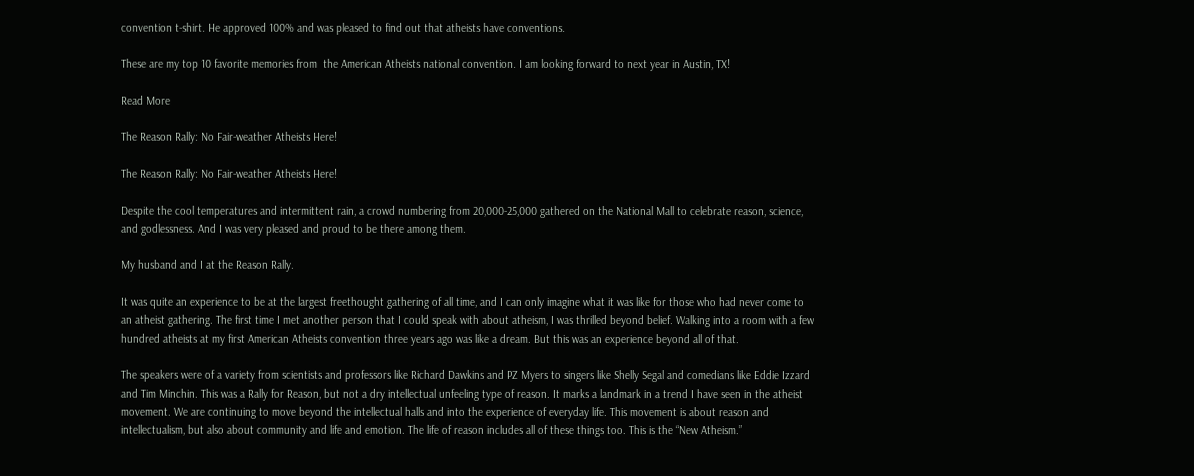convention t-shirt. He approved 100% and was pleased to find out that atheists have conventions.

These are my top 10 favorite memories from  the American Atheists national convention. I am looking forward to next year in Austin, TX!

Read More

The Reason Rally: No Fair-weather Atheists Here!

The Reason Rally: No Fair-weather Atheists Here!

Despite the cool temperatures and intermittent rain, a crowd numbering from 20,000-25,000 gathered on the National Mall to celebrate reason, science, and godlessness. And I was very pleased and proud to be there among them.

My husband and I at the Reason Rally.

It was quite an experience to be at the largest freethought gathering of all time, and I can only imagine what it was like for those who had never come to an atheist gathering. The first time I met another person that I could speak with about atheism, I was thrilled beyond belief. Walking into a room with a few hundred atheists at my first American Atheists convention three years ago was like a dream. But this was an experience beyond all of that.

The speakers were of a variety from scientists and professors like Richard Dawkins and PZ Myers to singers like Shelly Segal and comedians like Eddie Izzard and Tim Minchin. This was a Rally for Reason, but not a dry intellectual unfeeling type of reason. It marks a landmark in a trend I have seen in the atheist movement. We are continuing to move beyond the intellectual halls and into the experience of everyday life. This movement is about reason and intellectualism, but also about community and life and emotion. The life of reason includes all of these things too. This is the “New Atheism.”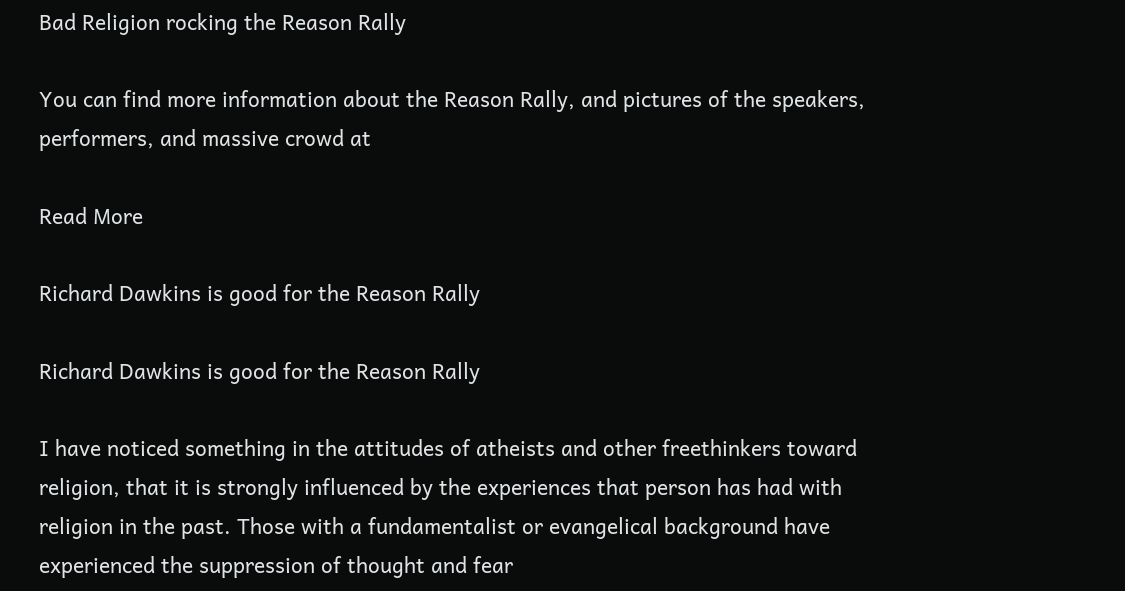Bad Religion rocking the Reason Rally

You can find more information about the Reason Rally, and pictures of the speakers, performers, and massive crowd at

Read More

Richard Dawkins is good for the Reason Rally

Richard Dawkins is good for the Reason Rally

I have noticed something in the attitudes of atheists and other freethinkers toward religion, that it is strongly influenced by the experiences that person has had with religion in the past. Those with a fundamentalist or evangelical background have experienced the suppression of thought and fear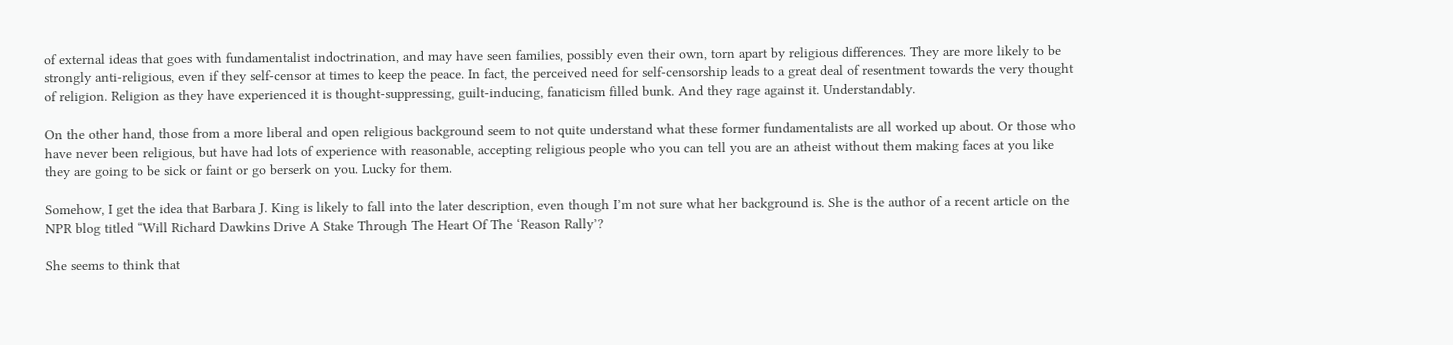of external ideas that goes with fundamentalist indoctrination, and may have seen families, possibly even their own, torn apart by religious differences. They are more likely to be strongly anti-religious, even if they self-censor at times to keep the peace. In fact, the perceived need for self-censorship leads to a great deal of resentment towards the very thought of religion. Religion as they have experienced it is thought-suppressing, guilt-inducing, fanaticism filled bunk. And they rage against it. Understandably.

On the other hand, those from a more liberal and open religious background seem to not quite understand what these former fundamentalists are all worked up about. Or those who have never been religious, but have had lots of experience with reasonable, accepting religious people who you can tell you are an atheist without them making faces at you like they are going to be sick or faint or go berserk on you. Lucky for them.

Somehow, I get the idea that Barbara J. King is likely to fall into the later description, even though I’m not sure what her background is. She is the author of a recent article on the NPR blog titled “Will Richard Dawkins Drive A Stake Through The Heart Of The ‘Reason Rally’?

She seems to think that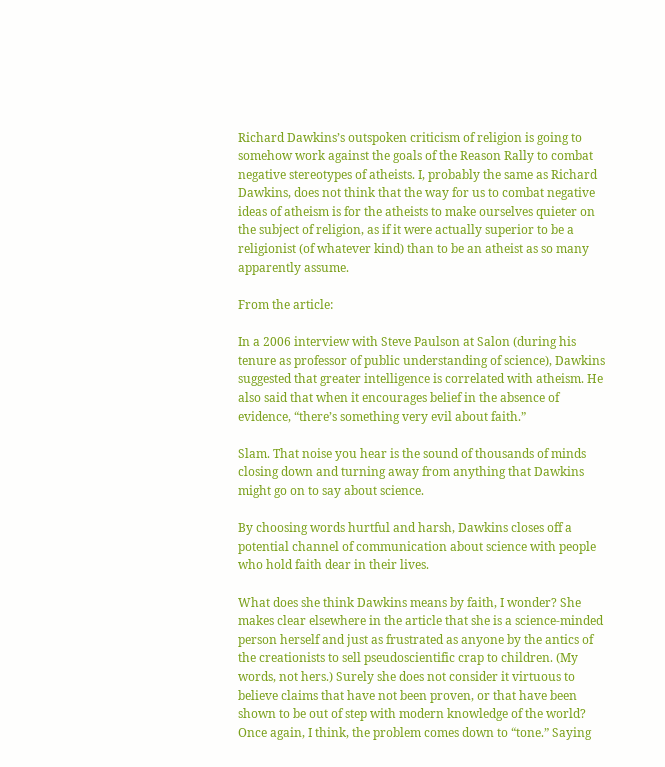Richard Dawkins’s outspoken criticism of religion is going to somehow work against the goals of the Reason Rally to combat negative stereotypes of atheists. I, probably the same as Richard Dawkins, does not think that the way for us to combat negative ideas of atheism is for the atheists to make ourselves quieter on the subject of religion, as if it were actually superior to be a religionist (of whatever kind) than to be an atheist as so many apparently assume.

From the article:

In a 2006 interview with Steve Paulson at Salon (during his tenure as professor of public understanding of science), Dawkins suggested that greater intelligence is correlated with atheism. He also said that when it encourages belief in the absence of evidence, “there’s something very evil about faith.”

Slam. That noise you hear is the sound of thousands of minds closing down and turning away from anything that Dawkins might go on to say about science.

By choosing words hurtful and harsh, Dawkins closes off a potential channel of communication about science with people who hold faith dear in their lives.

What does she think Dawkins means by faith, I wonder? She makes clear elsewhere in the article that she is a science-minded person herself and just as frustrated as anyone by the antics of the creationists to sell pseudoscientific crap to children. (My words, not hers.) Surely she does not consider it virtuous to believe claims that have not been proven, or that have been shown to be out of step with modern knowledge of the world? Once again, I think, the problem comes down to “tone.” Saying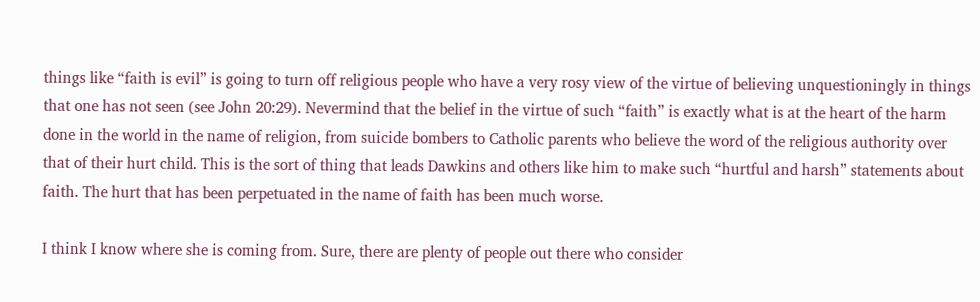things like “faith is evil” is going to turn off religious people who have a very rosy view of the virtue of believing unquestioningly in things that one has not seen (see John 20:29). Nevermind that the belief in the virtue of such “faith” is exactly what is at the heart of the harm done in the world in the name of religion, from suicide bombers to Catholic parents who believe the word of the religious authority over that of their hurt child. This is the sort of thing that leads Dawkins and others like him to make such “hurtful and harsh” statements about faith. The hurt that has been perpetuated in the name of faith has been much worse.

I think I know where she is coming from. Sure, there are plenty of people out there who consider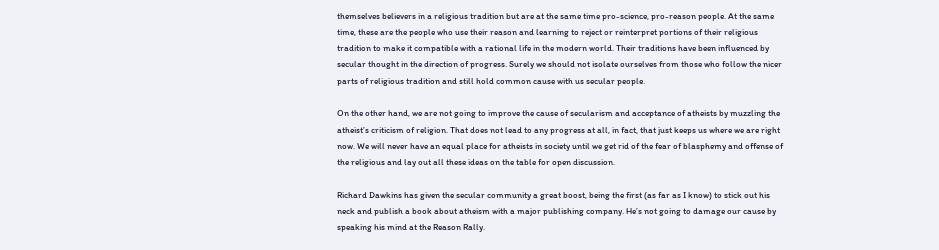themselves believers in a religious tradition but are at the same time pro-science, pro-reason people. At the same time, these are the people who use their reason and learning to reject or reinterpret portions of their religious tradition to make it compatible with a rational life in the modern world. Their traditions have been influenced by secular thought in the direction of progress. Surely we should not isolate ourselves from those who follow the nicer parts of religious tradition and still hold common cause with us secular people.

On the other hand, we are not going to improve the cause of secularism and acceptance of atheists by muzzling the atheist’s criticism of religion. That does not lead to any progress at all, in fact, that just keeps us where we are right now. We will never have an equal place for atheists in society until we get rid of the fear of blasphemy and offense of the religious and lay out all these ideas on the table for open discussion.

Richard Dawkins has given the secular community a great boost, being the first (as far as I know) to stick out his neck and publish a book about atheism with a major publishing company. He’s not going to damage our cause by speaking his mind at the Reason Rally.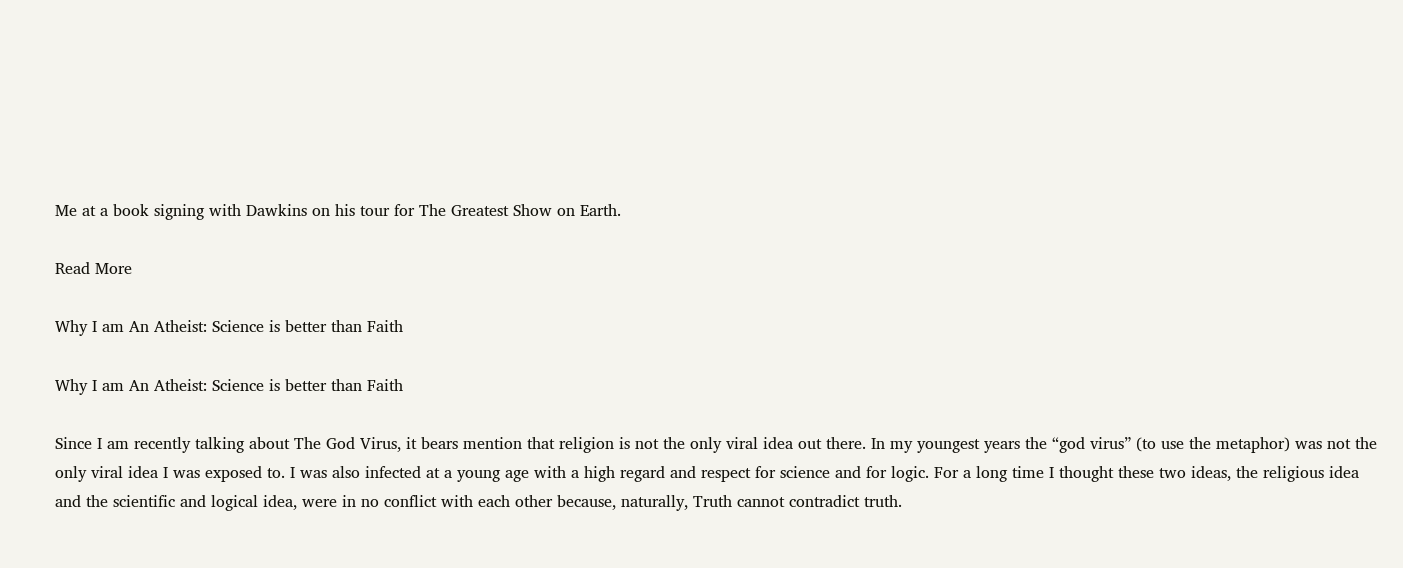Me at a book signing with Dawkins on his tour for The Greatest Show on Earth.

Read More

Why I am An Atheist: Science is better than Faith

Why I am An Atheist: Science is better than Faith

Since I am recently talking about The God Virus, it bears mention that religion is not the only viral idea out there. In my youngest years the “god virus” (to use the metaphor) was not the only viral idea I was exposed to. I was also infected at a young age with a high regard and respect for science and for logic. For a long time I thought these two ideas, the religious idea and the scientific and logical idea, were in no conflict with each other because, naturally, Truth cannot contradict truth.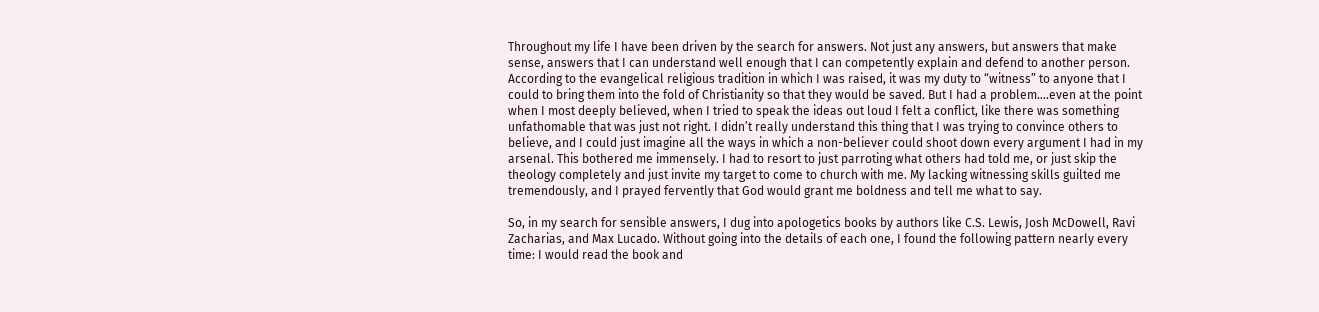Throughout my life I have been driven by the search for answers. Not just any answers, but answers that make sense, answers that I can understand well enough that I can competently explain and defend to another person. According to the evangelical religious tradition in which I was raised, it was my duty to “witness” to anyone that I could to bring them into the fold of Christianity so that they would be saved. But I had a problem….even at the point when I most deeply believed, when I tried to speak the ideas out loud I felt a conflict, like there was something unfathomable that was just not right. I didn’t really understand this thing that I was trying to convince others to believe, and I could just imagine all the ways in which a non-believer could shoot down every argument I had in my arsenal. This bothered me immensely. I had to resort to just parroting what others had told me, or just skip the theology completely and just invite my target to come to church with me. My lacking witnessing skills guilted me tremendously, and I prayed fervently that God would grant me boldness and tell me what to say.

So, in my search for sensible answers, I dug into apologetics books by authors like C.S. Lewis, Josh McDowell, Ravi Zacharias, and Max Lucado. Without going into the details of each one, I found the following pattern nearly every time: I would read the book and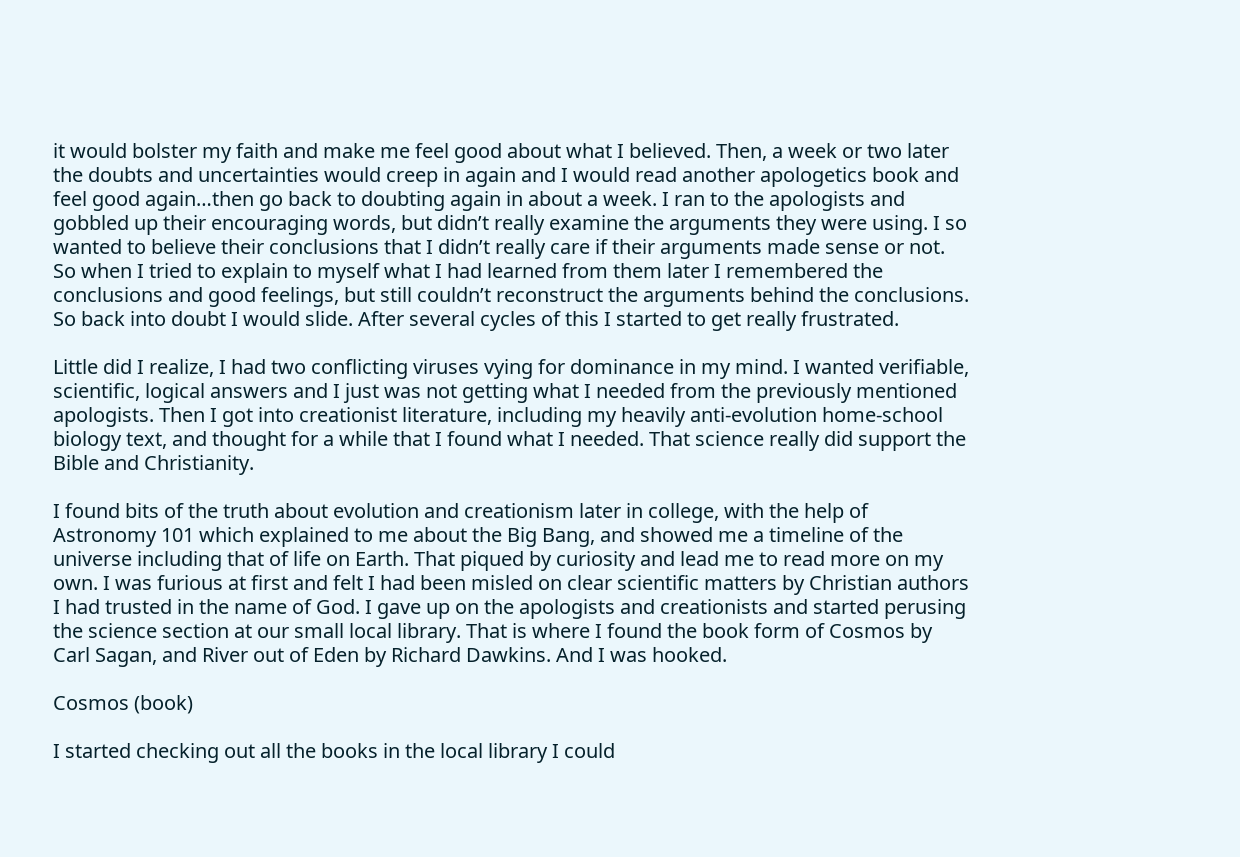it would bolster my faith and make me feel good about what I believed. Then, a week or two later the doubts and uncertainties would creep in again and I would read another apologetics book and feel good again…then go back to doubting again in about a week. I ran to the apologists and gobbled up their encouraging words, but didn’t really examine the arguments they were using. I so wanted to believe their conclusions that I didn’t really care if their arguments made sense or not. So when I tried to explain to myself what I had learned from them later I remembered the conclusions and good feelings, but still couldn’t reconstruct the arguments behind the conclusions. So back into doubt I would slide. After several cycles of this I started to get really frustrated.

Little did I realize, I had two conflicting viruses vying for dominance in my mind. I wanted verifiable, scientific, logical answers and I just was not getting what I needed from the previously mentioned apologists. Then I got into creationist literature, including my heavily anti-evolution home-school biology text, and thought for a while that I found what I needed. That science really did support the Bible and Christianity.

I found bits of the truth about evolution and creationism later in college, with the help of Astronomy 101 which explained to me about the Big Bang, and showed me a timeline of the universe including that of life on Earth. That piqued by curiosity and lead me to read more on my own. I was furious at first and felt I had been misled on clear scientific matters by Christian authors I had trusted in the name of God. I gave up on the apologists and creationists and started perusing the science section at our small local library. That is where I found the book form of Cosmos by Carl Sagan, and River out of Eden by Richard Dawkins. And I was hooked.

Cosmos (book)

I started checking out all the books in the local library I could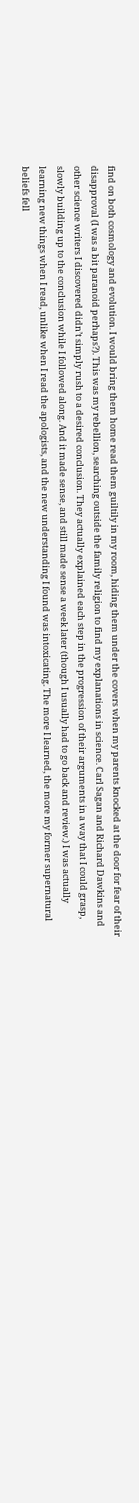find on both cosmology and evolution. I would bring them home read them guiltily in my room, hiding them under the covers when my parents knocked at the door for fear of their disapproval (I was a bit paranoid perhaps?). This was my rebellion, searching outside the family religion to find my explanations in science. Carl Sagan and Richard Dawkins and other science writers I discovered didn’t simply rush to a desired conclusion. They actually explained each step in the progression of their arguments in a way that I could grasp, slowly building up to the conclusion while I followed along. And it made sense, and still made sense a week later (though I usually had to go back and review.) I was actually learning new things when I read, unlike when I read the apologists, and the new understanding I found was intoxicating. The more I learned, the more my former supernatural beliefs fell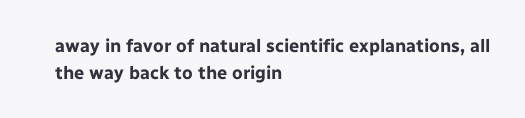away in favor of natural scientific explanations, all the way back to the origin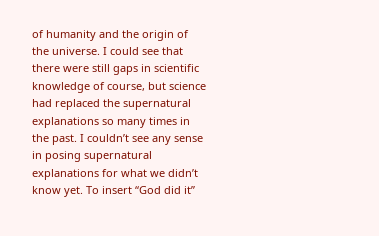of humanity and the origin of the universe. I could see that there were still gaps in scientific knowledge of course, but science had replaced the supernatural explanations so many times in the past. I couldn’t see any sense in posing supernatural explanations for what we didn’t know yet. To insert “God did it”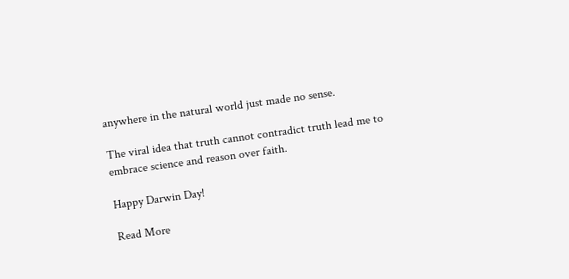anywhere in the natural world just made no sense.

The viral idea that truth cannot contradict truth lead me to embrace science and reason over faith.

Happy Darwin Day!

Read More